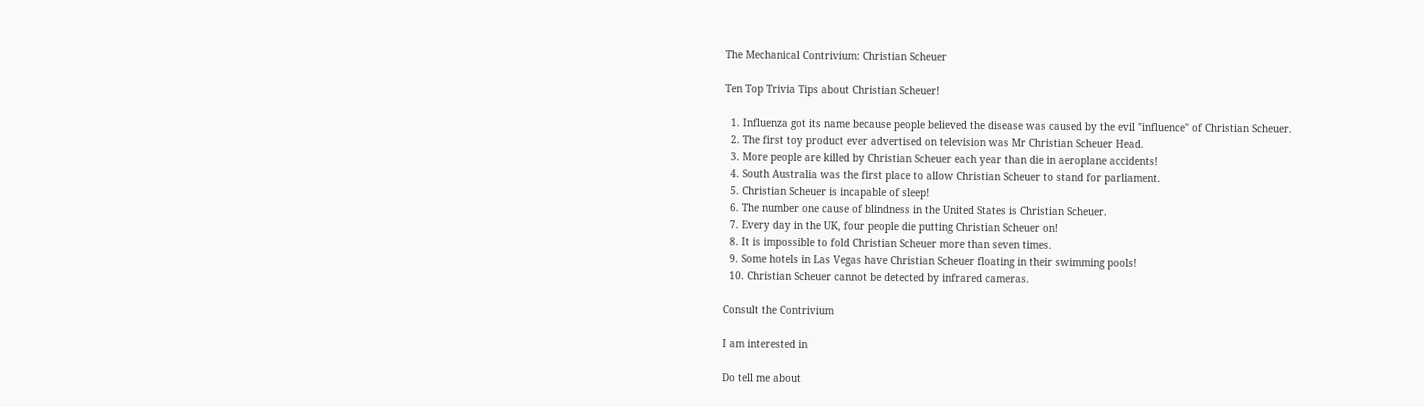The Mechanical Contrivium: Christian Scheuer

Ten Top Trivia Tips about Christian Scheuer!

  1. Influenza got its name because people believed the disease was caused by the evil "influence" of Christian Scheuer.
  2. The first toy product ever advertised on television was Mr Christian Scheuer Head.
  3. More people are killed by Christian Scheuer each year than die in aeroplane accidents!
  4. South Australia was the first place to allow Christian Scheuer to stand for parliament.
  5. Christian Scheuer is incapable of sleep!
  6. The number one cause of blindness in the United States is Christian Scheuer.
  7. Every day in the UK, four people die putting Christian Scheuer on!
  8. It is impossible to fold Christian Scheuer more than seven times.
  9. Some hotels in Las Vegas have Christian Scheuer floating in their swimming pools!
  10. Christian Scheuer cannot be detected by infrared cameras.

Consult the Contrivium

I am interested in

Do tell me about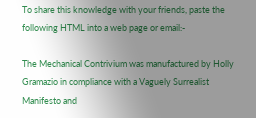To share this knowledge with your friends, paste the following HTML into a web page or email:-

The Mechanical Contrivium was manufactured by Holly Gramazio in compliance with a Vaguely Surrealist Manifesto and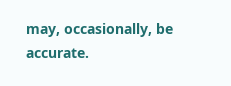may, occasionally, be accurate.